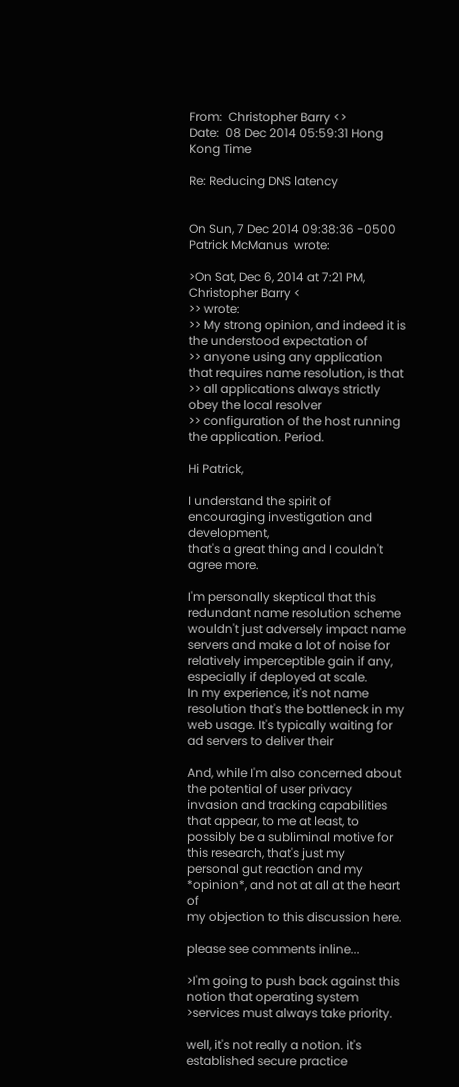From:  Christopher Barry <>
Date:  08 Dec 2014 05:59:31 Hong Kong Time

Re: Reducing DNS latency


On Sun, 7 Dec 2014 09:38:36 -0500
Patrick McManus  wrote:

>On Sat, Dec 6, 2014 at 7:21 PM, Christopher Barry <
>> wrote:
>> My strong opinion, and indeed it is the understood expectation of
>> anyone using any application that requires name resolution, is that
>> all applications always strictly obey the local resolver
>> configuration of the host running the application. Period.

Hi Patrick,

I understand the spirit of encouraging investigation and development,
that's a great thing and I couldn't agree more.

I'm personally skeptical that this redundant name resolution scheme
wouldn't just adversely impact name servers and make a lot of noise for
relatively imperceptible gain if any, especially if deployed at scale.
In my experience, it's not name resolution that's the bottleneck in my
web usage. It's typically waiting for ad servers to deliver their

And, while I'm also concerned about the potential of user privacy
invasion and tracking capabilities that appear, to me at least, to
possibly be a subliminal motive for this research, that's just my
personal gut reaction and my *opinion*, and not at all at the heart of
my objection to this discussion here.

please see comments inline...

>I'm going to push back against this notion that operating system
>services must always take priority.

well, it's not really a notion. it's established secure practice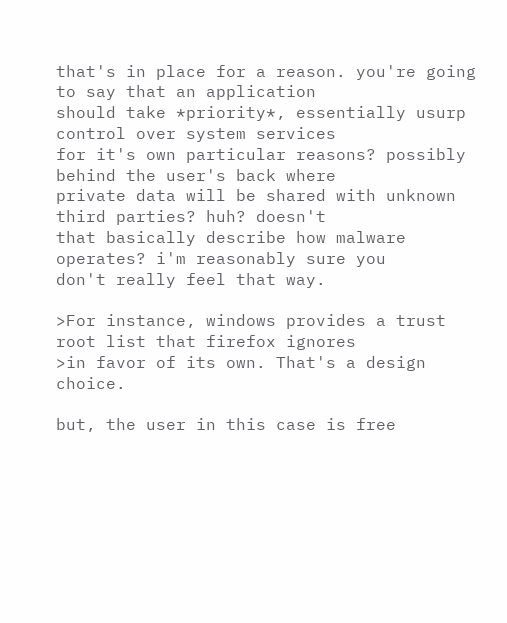that's in place for a reason. you're going to say that an application
should take *priority*, essentially usurp control over system services
for it's own particular reasons? possibly behind the user's back where
private data will be shared with unknown third parties? huh? doesn't
that basically describe how malware operates? i'm reasonably sure you
don't really feel that way.

>For instance, windows provides a trust root list that firefox ignores
>in favor of its own. That's a design choice.

but, the user in this case is free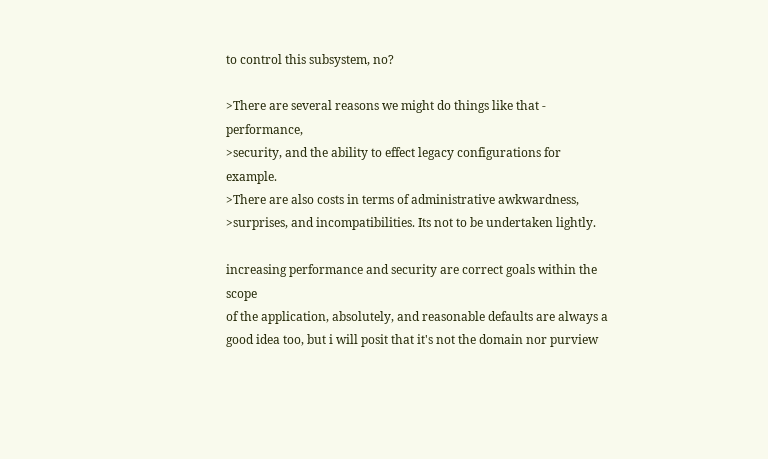to control this subsystem, no?

>There are several reasons we might do things like that - performance,
>security, and the ability to effect legacy configurations for example.
>There are also costs in terms of administrative awkwardness,
>surprises, and incompatibilities. Its not to be undertaken lightly.

increasing performance and security are correct goals within the scope
of the application, absolutely, and reasonable defaults are always a
good idea too, but i will posit that it's not the domain nor purview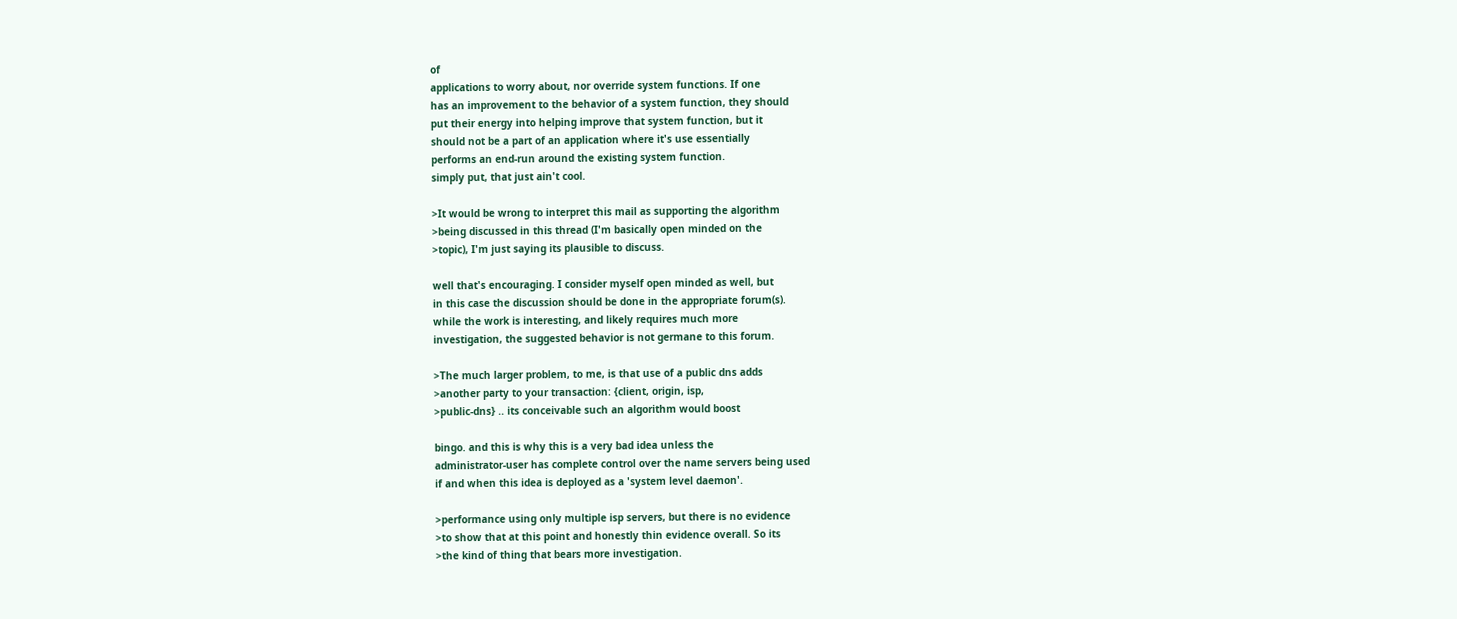of
applications to worry about, nor override system functions. If one
has an improvement to the behavior of a system function, they should
put their energy into helping improve that system function, but it
should not be a part of an application where it's use essentially
performs an end-run around the existing system function.
simply put, that just ain't cool.

>It would be wrong to interpret this mail as supporting the algorithm
>being discussed in this thread (I'm basically open minded on the
>topic), I'm just saying its plausible to discuss.

well that's encouraging. I consider myself open minded as well, but
in this case the discussion should be done in the appropriate forum(s).
while the work is interesting, and likely requires much more
investigation, the suggested behavior is not germane to this forum.

>The much larger problem, to me, is that use of a public dns adds
>another party to your transaction: {client, origin, isp,
>public-dns} .. its conceivable such an algorithm would boost

bingo. and this is why this is a very bad idea unless the
administrator-user has complete control over the name servers being used
if and when this idea is deployed as a 'system level daemon'.

>performance using only multiple isp servers, but there is no evidence
>to show that at this point and honestly thin evidence overall. So its
>the kind of thing that bears more investigation.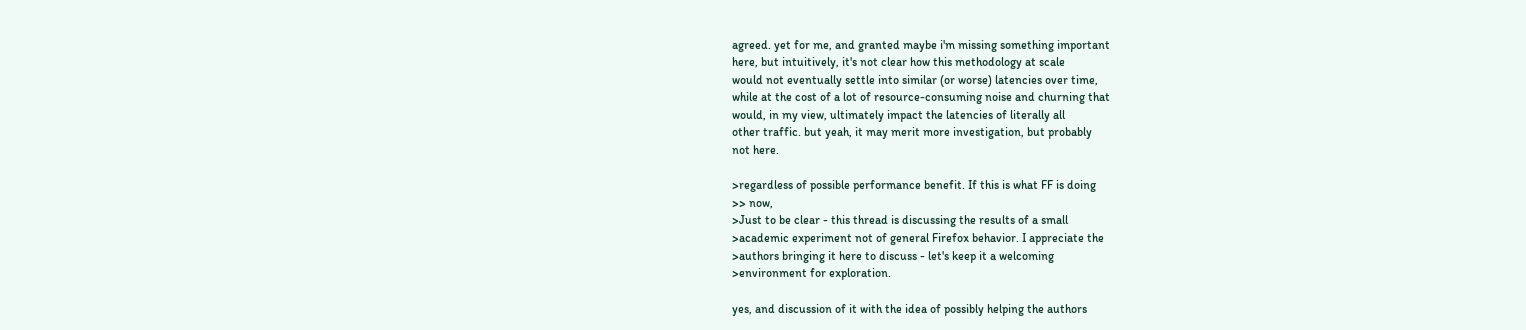agreed. yet for me, and granted maybe i'm missing something important
here, but intuitively, it's not clear how this methodology at scale
would not eventually settle into similar (or worse) latencies over time,
while at the cost of a lot of resource-consuming noise and churning that
would, in my view, ultimately impact the latencies of literally all
other traffic. but yeah, it may merit more investigation, but probably
not here.

>regardless of possible performance benefit. If this is what FF is doing
>> now,
>Just to be clear - this thread is discussing the results of a small
>academic experiment not of general Firefox behavior. I appreciate the
>authors bringing it here to discuss - let's keep it a welcoming
>environment for exploration.

yes, and discussion of it with the idea of possibly helping the authors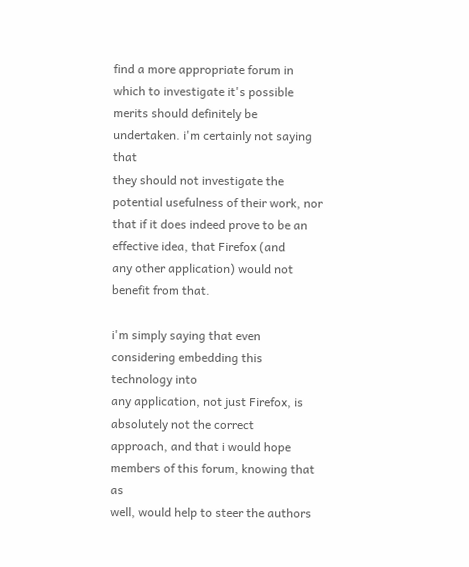find a more appropriate forum in which to investigate it's possible
merits should definitely be undertaken. i'm certainly not saying that
they should not investigate the potential usefulness of their work, nor
that if it does indeed prove to be an effective idea, that Firefox (and
any other application) would not benefit from that.

i'm simply saying that even considering embedding this technology into
any application, not just Firefox, is absolutely not the correct
approach, and that i would hope members of this forum, knowing that as
well, would help to steer the authors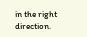in the right direction.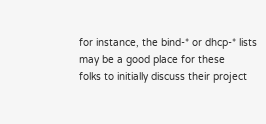for instance, the bind-* or dhcp-* lists may be a good place for these
folks to initially discuss their project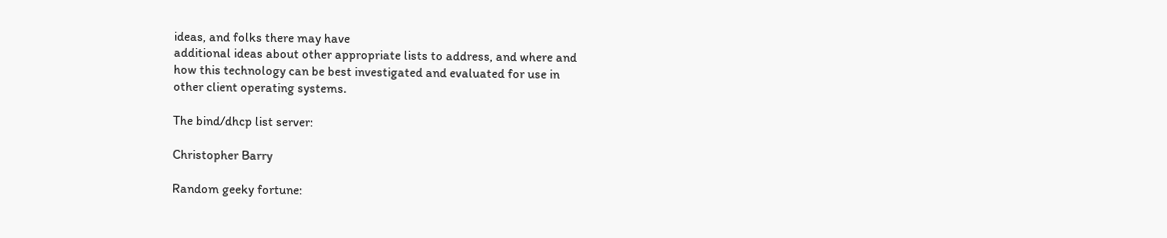ideas, and folks there may have
additional ideas about other appropriate lists to address, and where and
how this technology can be best investigated and evaluated for use in
other client operating systems.

The bind/dhcp list server:

Christopher Barry

Random geeky fortune: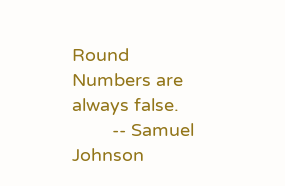Round Numbers are always false.
        -- Samuel Johnson